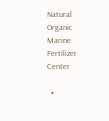Natural Organic Marine Fertilizer Center

  •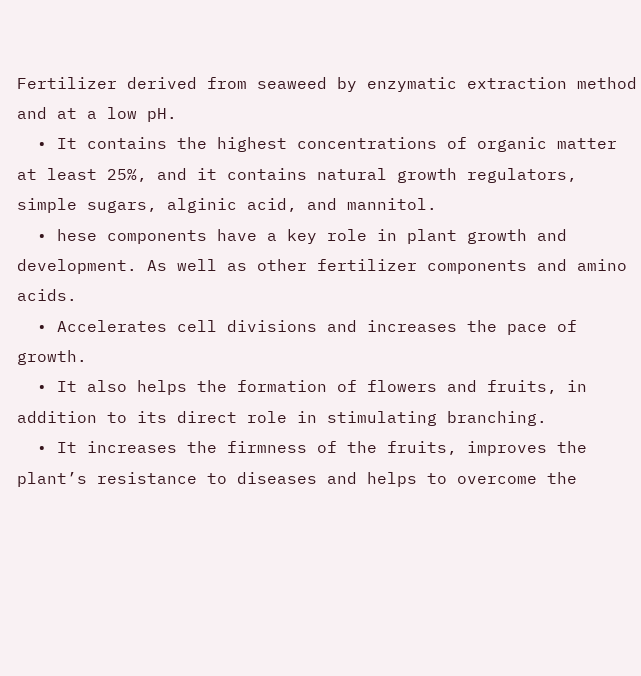Fertilizer derived from seaweed by enzymatic extraction method and at a low pH.
  • It contains the highest concentrations of organic matter at least 25%, and it contains natural growth regulators, simple sugars, alginic acid, and mannitol.
  • hese components have a key role in plant growth and development. As well as other fertilizer components and amino acids.
  • Accelerates cell divisions and increases the pace of growth.
  • It also helps the formation of flowers and fruits, in addition to its direct role in stimulating branching.
  • It increases the firmness of the fruits, improves the plant’s resistance to diseases and helps to overcome the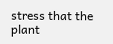stress that the plant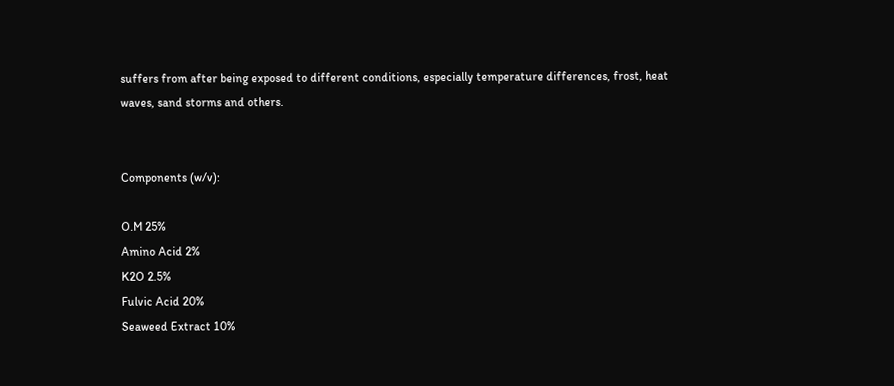suffers from after being exposed to different conditions, especially temperature differences, frost, heat waves, sand storms and others.


Components (w/v):

O.M 25%
Amino Acid 2%
K2O 2.5%
Fulvic Acid 20%
Seaweed Extract 10%